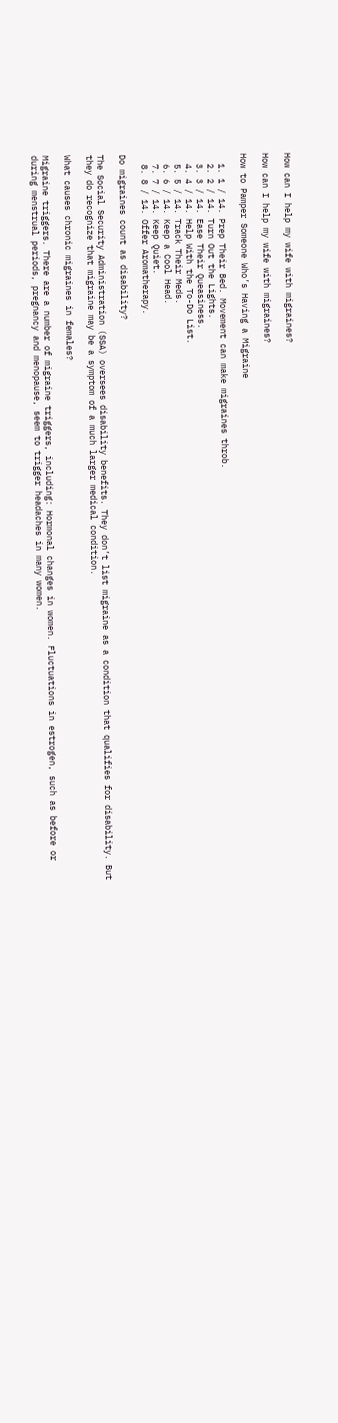How can I help my wife with migraines?

How can I help my wife with migraines?

How to Pamper Someone Who’s Having a Migraine

  1. 1 / 14. Prep Their Bed. Movement can make migraines throb.
  2. 2 / 14. Turn Out the Lights.
  3. 3 / 14. Ease Their Queasiness.
  4. 4 / 14. Help With the To-Do List.
  5. 5 / 14. Track Their Meds.
  6. 6 / 14. Keep a Cool Head.
  7. 7 / 14. Keep Quiet.
  8. 8 / 14. Offer Aromatherapy.

Do migraines count as disability?

The Social Security Administration (SSA) oversees disability benefits. They don’t list migraine as a condition that qualifies for disability. But they do recognize that migraine may be a symptom of a much larger medical condition.

What causes chronic migraines in females?

Migraine triggers. There are a number of migraine triggers, including: Hormonal changes in women. Fluctuations in estrogen, such as before or during menstrual periods, pregnancy and menopause, seem to trigger headaches in many women.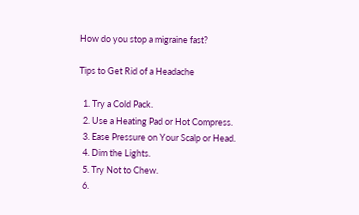How do you stop a migraine fast?

Tips to Get Rid of a Headache

  1. Try a Cold Pack.
  2. Use a Heating Pad or Hot Compress.
  3. Ease Pressure on Your Scalp or Head.
  4. Dim the Lights.
  5. Try Not to Chew.
  6.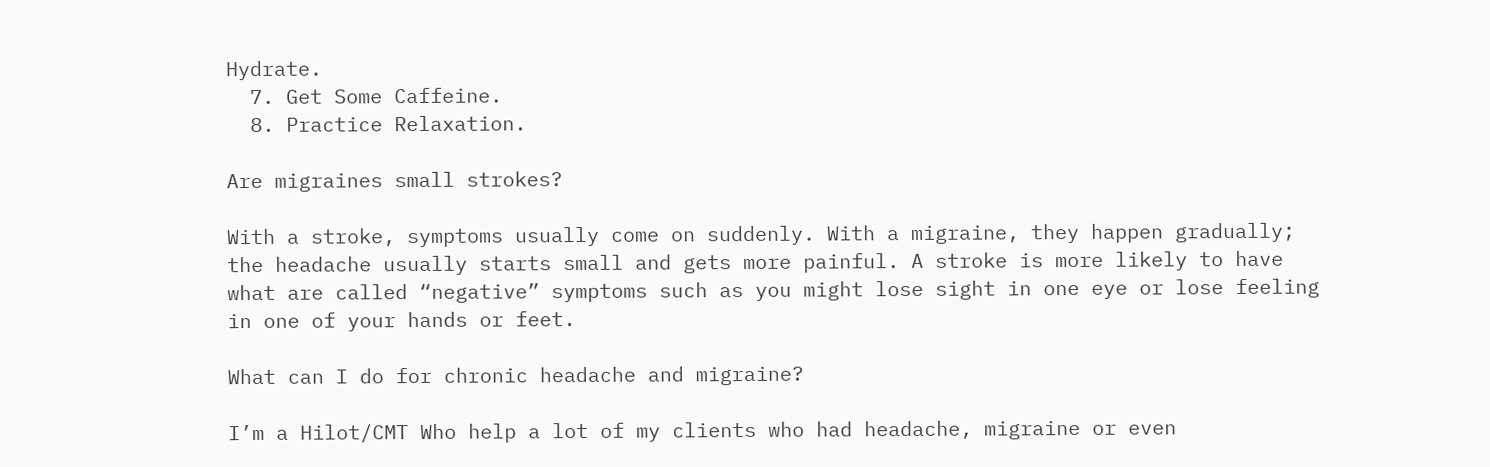Hydrate.
  7. Get Some Caffeine.
  8. Practice Relaxation.

Are migraines small strokes?

With a stroke, symptoms usually come on suddenly. With a migraine, they happen gradually; the headache usually starts small and gets more painful. A stroke is more likely to have what are called “negative” symptoms such as you might lose sight in one eye or lose feeling in one of your hands or feet.

What can I do for chronic headache and migraine?

I’m a Hilot/CMT Who help a lot of my clients who had headache, migraine or even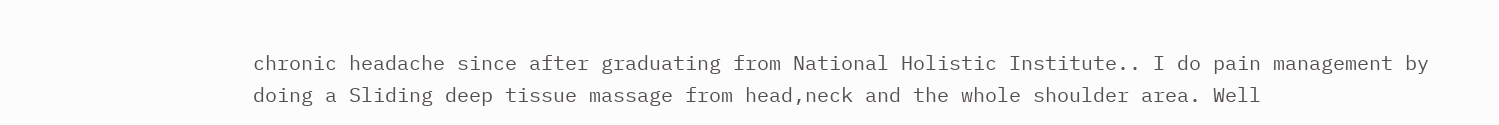chronic headache since after graduating from National Holistic Institute.. I do pain management by doing a Sliding deep tissue massage from head,neck and the whole shoulder area. Well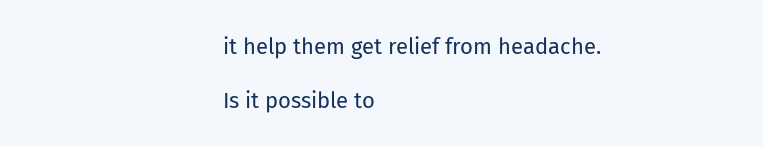it help them get relief from headache.

Is it possible to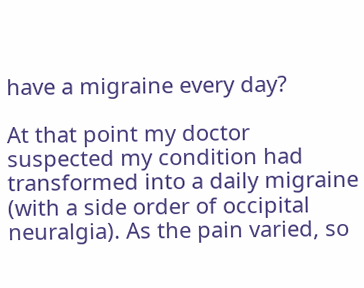have a migraine every day?

At that point my doctor suspected my condition had transformed into a daily migraine (with a side order of occipital neuralgia). As the pain varied, so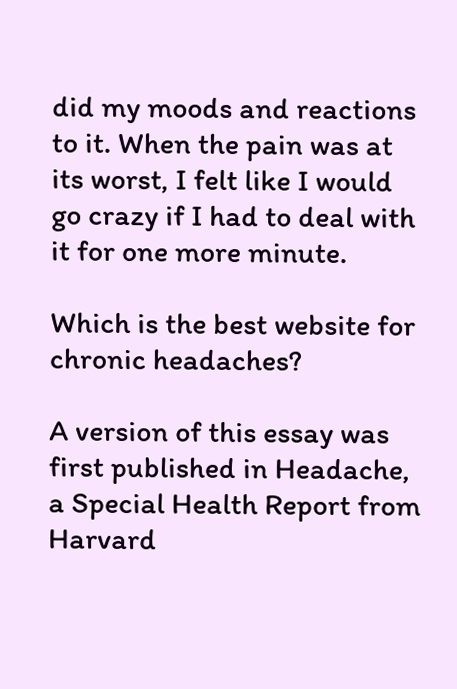did my moods and reactions to it. When the pain was at its worst, I felt like I would go crazy if I had to deal with it for one more minute.

Which is the best website for chronic headaches?

A version of this essay was first published in Headache, a Special Health Report from Harvard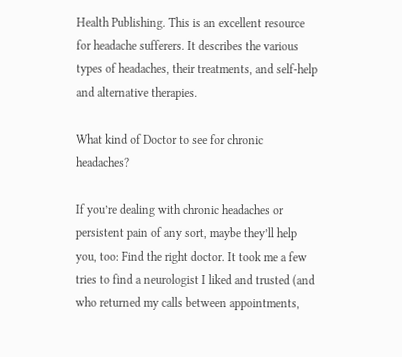Health Publishing. This is an excellent resource for headache sufferers. It describes the various types of headaches, their treatments, and self-help and alternative therapies.

What kind of Doctor to see for chronic headaches?

If you’re dealing with chronic headaches or persistent pain of any sort, maybe they’ll help you, too: Find the right doctor. It took me a few tries to find a neurologist I liked and trusted (and who returned my calls between appointments,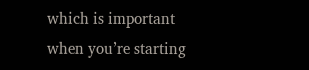which is important when you’re starting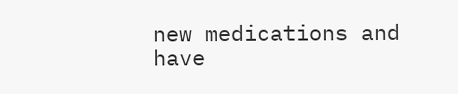new medications and have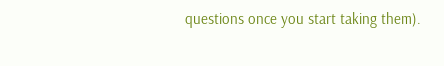questions once you start taking them).